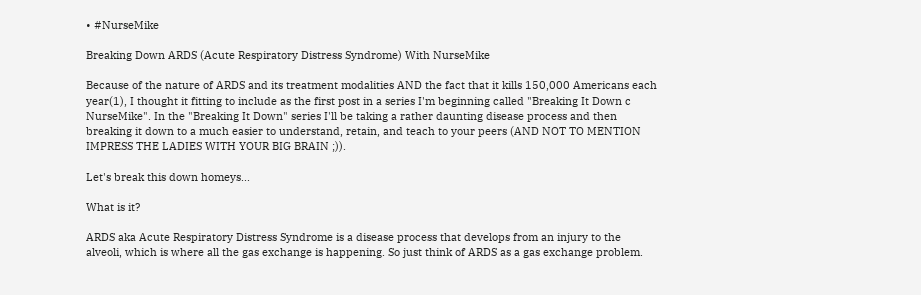• #NurseMike

Breaking Down ARDS (Acute Respiratory Distress Syndrome) With NurseMike

Because of the nature of ARDS and its treatment modalities AND the fact that it kills 150,000 Americans each year(1), I thought it fitting to include as the first post in a series I'm beginning called "Breaking It Down c NurseMike". In the "Breaking It Down" series I'll be taking a rather daunting disease process and then breaking it down to a much easier to understand, retain, and teach to your peers (AND NOT TO MENTION IMPRESS THE LADIES WITH YOUR BIG BRAIN ;)).

Let's break this down homeys...

What is it?

ARDS aka Acute Respiratory Distress Syndrome is a disease process that develops from an injury to the alveoli, which is where all the gas exchange is happening. So just think of ARDS as a gas exchange problem.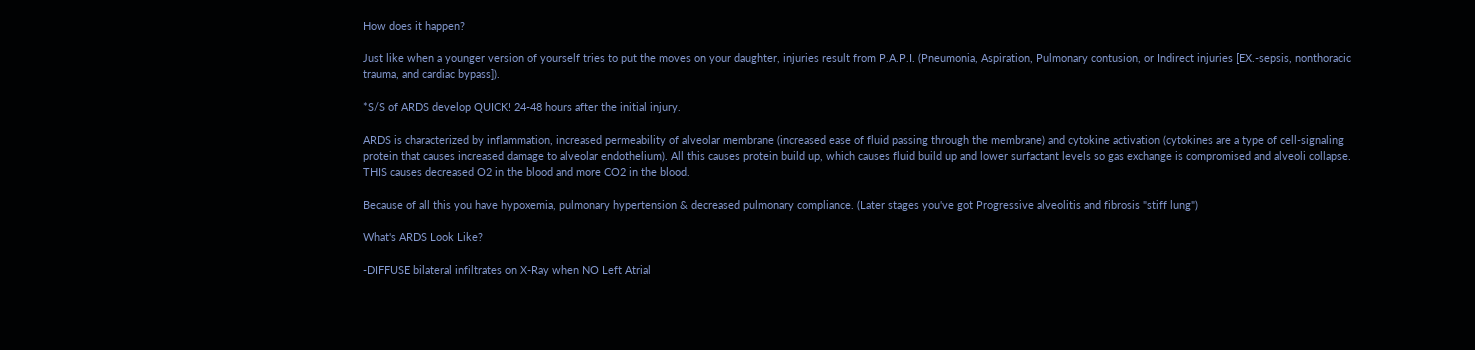How does it happen?

Just like when a younger version of yourself tries to put the moves on your daughter, injuries result from P.A.P.I. (Pneumonia, Aspiration, Pulmonary contusion, or Indirect injuries [EX.-sepsis, nonthoracic trauma, and cardiac bypass]).

*S/S of ARDS develop QUICK! 24-48 hours after the initial injury.

ARDS is characterized by inflammation, increased permeability of alveolar membrane (increased ease of fluid passing through the membrane) and cytokine activation (cytokines are a type of cell-signaling protein that causes increased damage to alveolar endothelium). All this causes protein build up, which causes fluid build up and lower surfactant levels so gas exchange is compromised and alveoli collapse. THIS causes decreased O2 in the blood and more CO2 in the blood.

Because of all this you have hypoxemia, pulmonary hypertension & decreased pulmonary compliance. (Later stages you've got Progressive alveolitis and fibrosis "stiff lung")

What's ARDS Look Like?

-DIFFUSE bilateral infiltrates on X-Ray when NO Left Atrial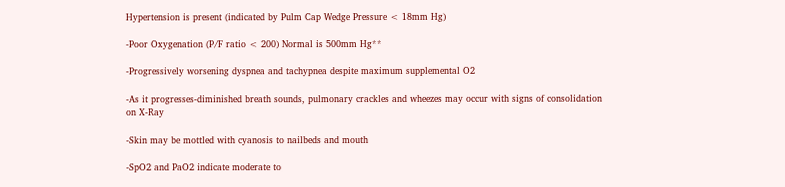Hypertension is present (indicated by Pulm Cap Wedge Pressure < 18mm Hg)

-Poor Oxygenation (P/F ratio < 200) Normal is 500mm Hg**

-Progressively worsening dyspnea and tachypnea despite maximum supplemental O2

-As it progresses-diminished breath sounds, pulmonary crackles and wheezes may occur with signs of consolidation on X-Ray

-Skin may be mottled with cyanosis to nailbeds and mouth

-SpO2 and PaO2 indicate moderate to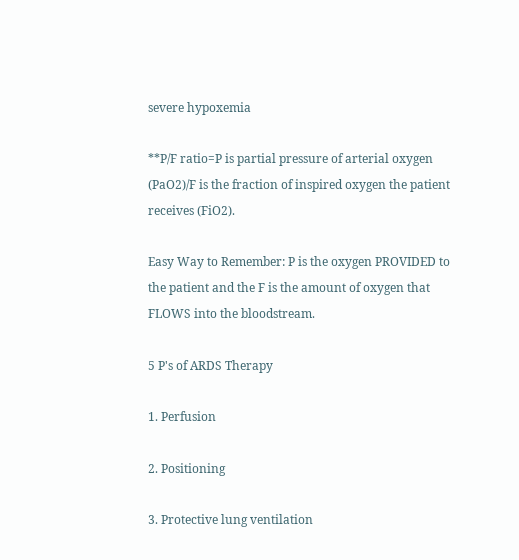severe hypoxemia

**P/F ratio=P is partial pressure of arterial oxygen (PaO2)/F is the fraction of inspired oxygen the patient receives (FiO2).

Easy Way to Remember: P is the oxygen PROVIDED to the patient and the F is the amount of oxygen that FLOWS into the bloodstream.

5 P's of ARDS Therapy

1. Perfusion

2. Positioning

3. Protective lung ventilation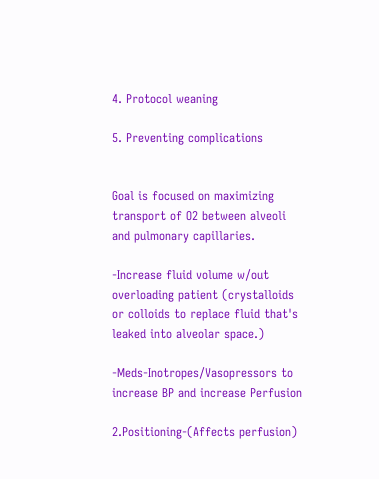4. Protocol weaning

5. Preventing complications


Goal is focused on maximizing transport of O2 between alveoli and pulmonary capillaries.

-Increase fluid volume w/out overloading patient (crystalloids or colloids to replace fluid that's leaked into alveolar space.)

-Meds-Inotropes/Vasopressors to increase BP and increase Perfusion

2.Positioning-(Affects perfusion)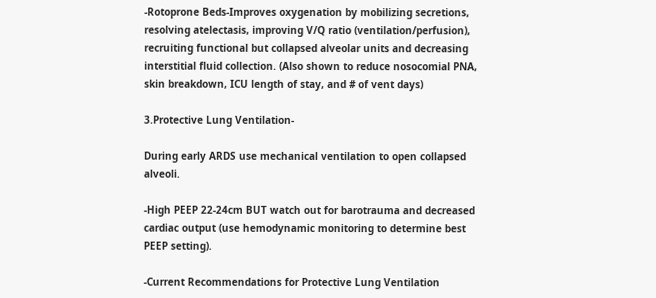-Rotoprone Beds-Improves oxygenation by mobilizing secretions, resolving atelectasis, improving V/Q ratio (ventilation/perfusion), recruiting functional but collapsed alveolar units and decreasing interstitial fluid collection. (Also shown to reduce nosocomial PNA, skin breakdown, ICU length of stay, and # of vent days)

3.Protective Lung Ventilation-

During early ARDS use mechanical ventilation to open collapsed alveoli.

-High PEEP 22-24cm BUT watch out for barotrauma and decreased cardiac output (use hemodynamic monitoring to determine best PEEP setting).

-Current Recommendations for Protective Lung Ventilation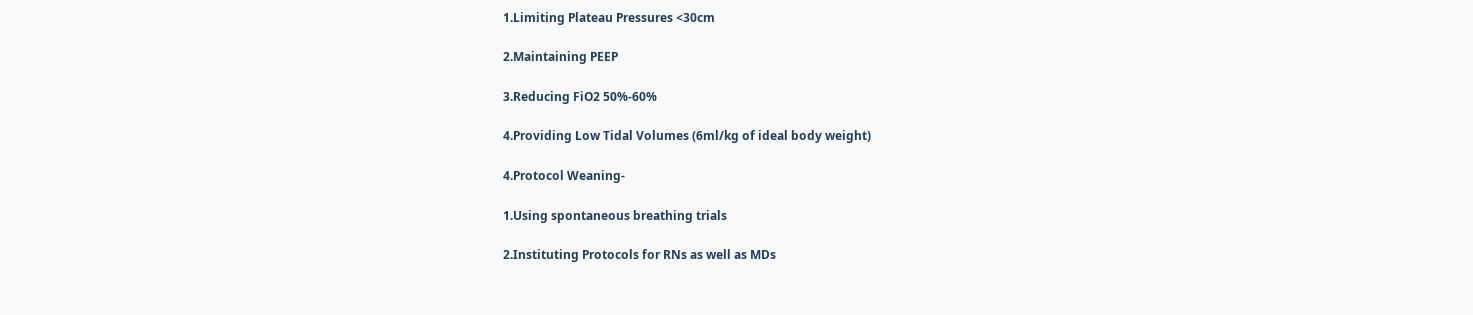1.Limiting Plateau Pressures <30cm

2.Maintaining PEEP

3.Reducing FiO2 50%-60%

4.Providing Low Tidal Volumes (6ml/kg of ideal body weight)

4.Protocol Weaning-

1.Using spontaneous breathing trials

2.Instituting Protocols for RNs as well as MDs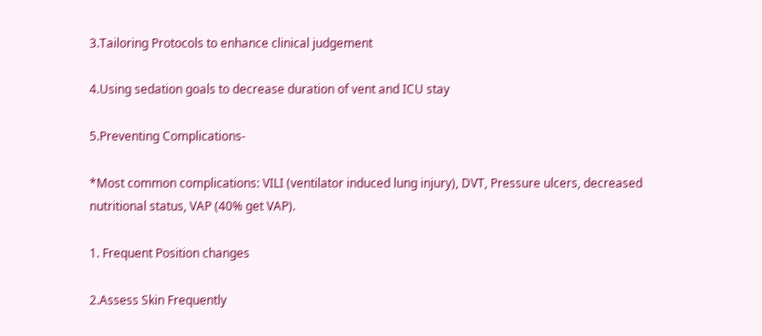3.Tailoring Protocols to enhance clinical judgement

4.Using sedation goals to decrease duration of vent and ICU stay

5.Preventing Complications-

*Most common complications: VILI (ventilator induced lung injury), DVT, Pressure ulcers, decreased nutritional status, VAP (40% get VAP).

1. Frequent Position changes

2.Assess Skin Frequently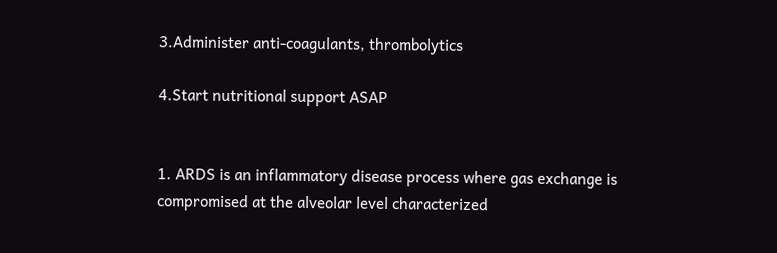3.Administer anti-coagulants, thrombolytics

4.Start nutritional support ASAP


1. ARDS is an inflammatory disease process where gas exchange is compromised at the alveolar level characterized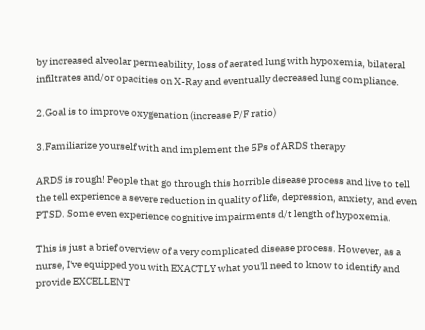by increased alveolar permeability, loss of aerated lung with hypoxemia, bilateral infiltrates and/or opacities on X-Ray and eventually decreased lung compliance.

2.Goal is to improve oxygenation (increase P/F ratio)

3.Familiarize yourself with and implement the 5Ps of ARDS therapy

ARDS is rough! People that go through this horrible disease process and live to tell the tell experience a severe reduction in quality of life, depression, anxiety, and even PTSD. Some even experience cognitive impairments d/t length of hypoxemia.

This is just a brief overview of a very complicated disease process. However, as a nurse, I've equipped you with EXACTLY what you'll need to know to identify and provide EXCELLENT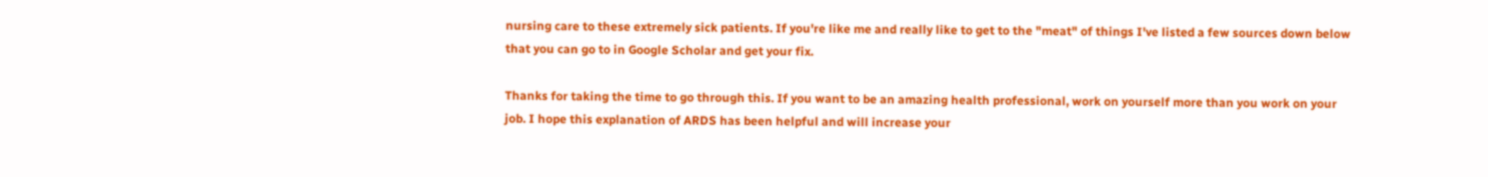nursing care to these extremely sick patients. If you're like me and really like to get to the "meat" of things I've listed a few sources down below that you can go to in Google Scholar and get your fix.

Thanks for taking the time to go through this. If you want to be an amazing health professional, work on yourself more than you work on your job. I hope this explanation of ARDS has been helpful and will increase your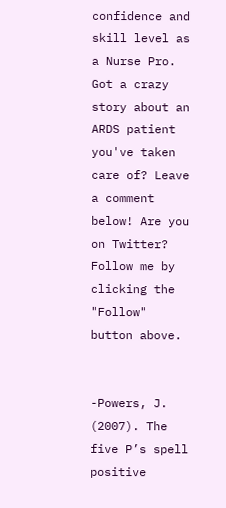confidence and skill level as a Nurse Pro. Got a crazy story about an ARDS patient you've taken care of? Leave a comment below! Are you on Twitter? Follow me by clicking the "Follow" button above.


-Powers, J. (2007). The five P’s spell positive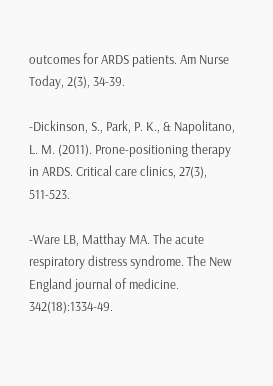outcomes for ARDS patients. Am Nurse Today, 2(3), 34-39.

-Dickinson, S., Park, P. K., & Napolitano, L. M. (2011). Prone-positioning therapy in ARDS. Critical care clinics, 27(3), 511-523.

-Ware LB, Matthay MA. The acute respiratory distress syndrome. The New England journal of medicine. 342(18):1334-49.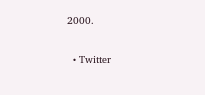2000.


  • Twitter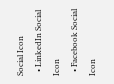Social Icon
  • LinkedIn Social Icon
  • Facebook Social Icon